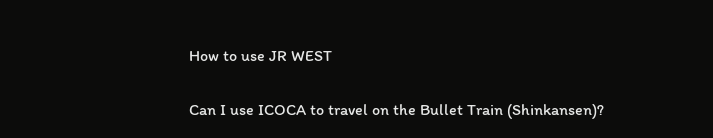How to use JR WEST

Can I use ICOCA to travel on the Bullet Train (Shinkansen)?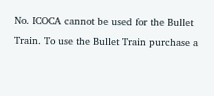No. ICOCA cannot be used for the Bullet Train. To use the Bullet Train purchase a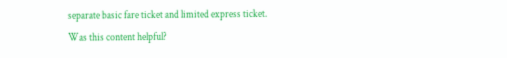separate basic fare ticket and limited express ticket.
Was this content helpful?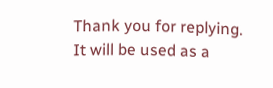Thank you for replying.
It will be used as a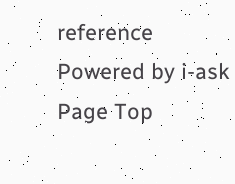reference
Powered by i-ask
Page Top